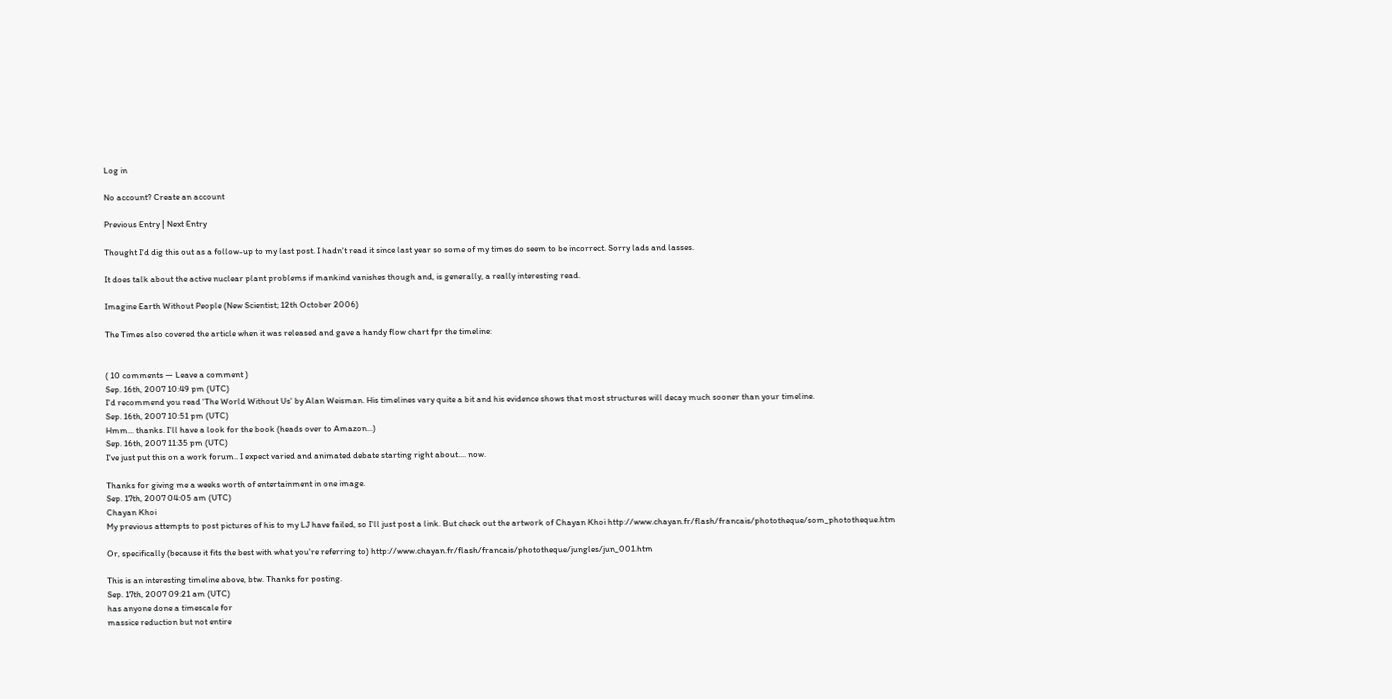Log in

No account? Create an account

Previous Entry | Next Entry

Thought I'd dig this out as a follow-up to my last post. I hadn't read it since last year so some of my times do seem to be incorrect. Sorry lads and lasses.

It does talk about the active nuclear plant problems if mankind vanishes though and, is generally, a really interesting read.

Imagine Earth Without People (New Scientist; 12th October 2006)

The Times also covered the article when it was released and gave a handy flow chart fpr the timeline:


( 10 comments — Leave a comment )
Sep. 16th, 2007 10:49 pm (UTC)
I'd recommend you read 'The World Without Us' by Alan Weisman. His timelines vary quite a bit and his evidence shows that most structures will decay much sooner than your timeline.
Sep. 16th, 2007 10:51 pm (UTC)
Hmm... thanks. I'll have a look for the book (heads over to Amazon...)
Sep. 16th, 2007 11:35 pm (UTC)
I've just put this on a work forum.. I expect varied and animated debate starting right about.... now.

Thanks for giving me a weeks worth of entertainment in one image.
Sep. 17th, 2007 04:05 am (UTC)
Chayan Khoi
My previous attempts to post pictures of his to my LJ have failed, so I'll just post a link. But check out the artwork of Chayan Khoi http://www.chayan.fr/flash/francais/phototheque/som_phototheque.htm

Or, specifically (because it fits the best with what you're referring to) http://www.chayan.fr/flash/francais/phototheque/jungles/jun_001.htm

This is an interesting timeline above, btw. Thanks for posting.
Sep. 17th, 2007 09:21 am (UTC)
has anyone done a timescale for
massice reduction but not entire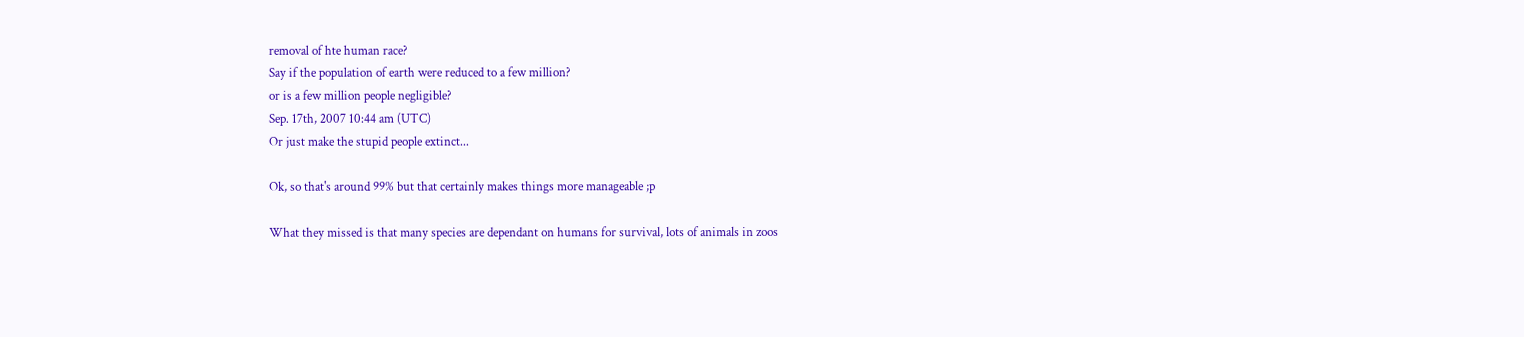removal of hte human race?
Say if the population of earth were reduced to a few million?
or is a few million people negligible?
Sep. 17th, 2007 10:44 am (UTC)
Or just make the stupid people extinct...

Ok, so that's around 99% but that certainly makes things more manageable ;p

What they missed is that many species are dependant on humans for survival, lots of animals in zoos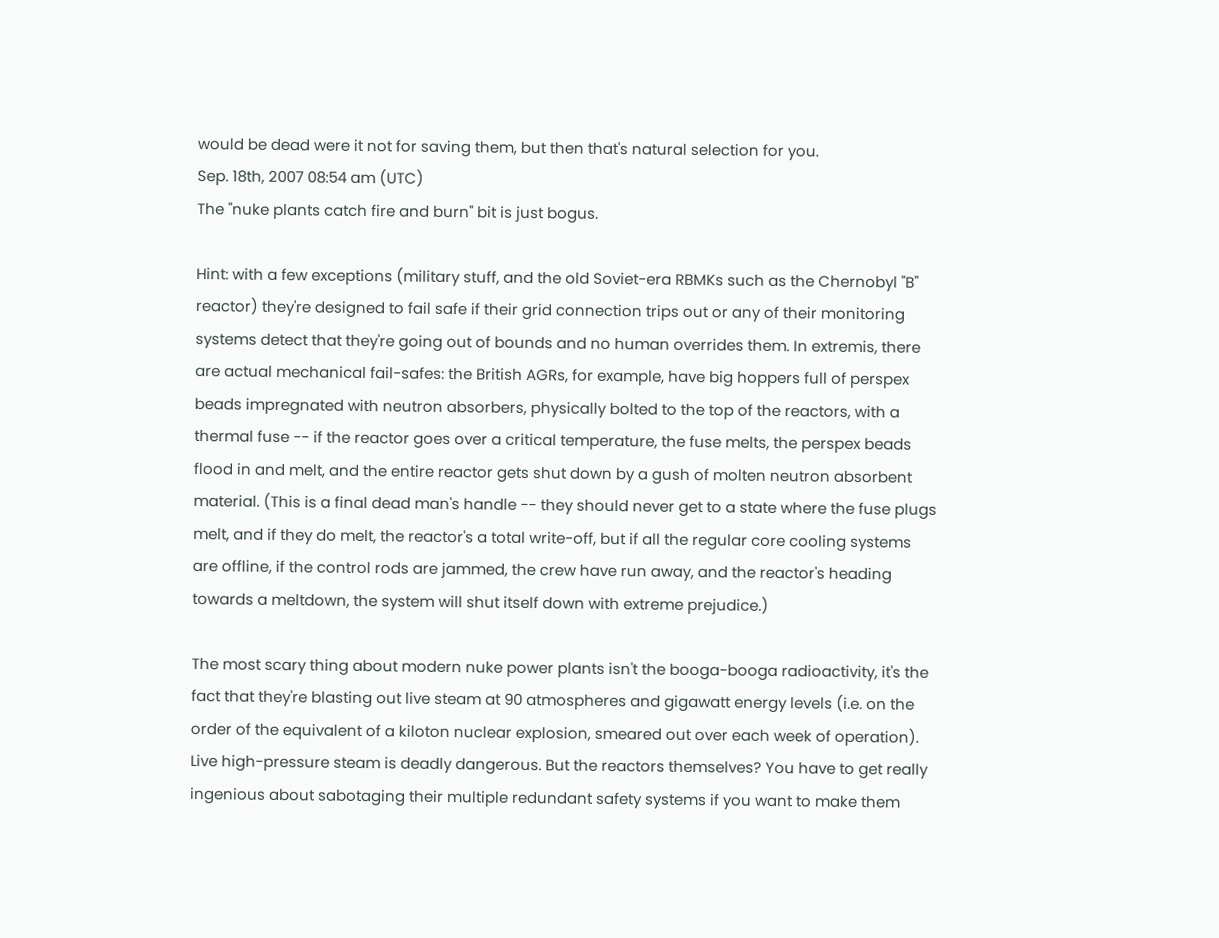would be dead were it not for saving them, but then that's natural selection for you.
Sep. 18th, 2007 08:54 am (UTC)
The "nuke plants catch fire and burn" bit is just bogus.

Hint: with a few exceptions (military stuff, and the old Soviet-era RBMKs such as the Chernobyl "B" reactor) they're designed to fail safe if their grid connection trips out or any of their monitoring systems detect that they're going out of bounds and no human overrides them. In extremis, there are actual mechanical fail-safes: the British AGRs, for example, have big hoppers full of perspex beads impregnated with neutron absorbers, physically bolted to the top of the reactors, with a thermal fuse -- if the reactor goes over a critical temperature, the fuse melts, the perspex beads flood in and melt, and the entire reactor gets shut down by a gush of molten neutron absorbent material. (This is a final dead man's handle -- they should never get to a state where the fuse plugs melt, and if they do melt, the reactor's a total write-off, but if all the regular core cooling systems are offline, if the control rods are jammed, the crew have run away, and the reactor's heading towards a meltdown, the system will shut itself down with extreme prejudice.)

The most scary thing about modern nuke power plants isn't the booga-booga radioactivity, it's the fact that they're blasting out live steam at 90 atmospheres and gigawatt energy levels (i.e. on the order of the equivalent of a kiloton nuclear explosion, smeared out over each week of operation). Live high-pressure steam is deadly dangerous. But the reactors themselves? You have to get really ingenious about sabotaging their multiple redundant safety systems if you want to make them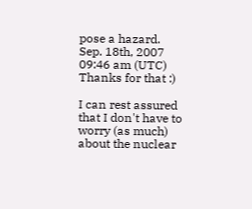pose a hazard.
Sep. 18th, 2007 09:46 am (UTC)
Thanks for that :)

I can rest assured that I don't have to worry (as much) about the nuclear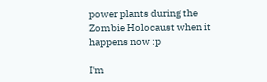power plants during the Zombie Holocaust when it happens now :p

I'm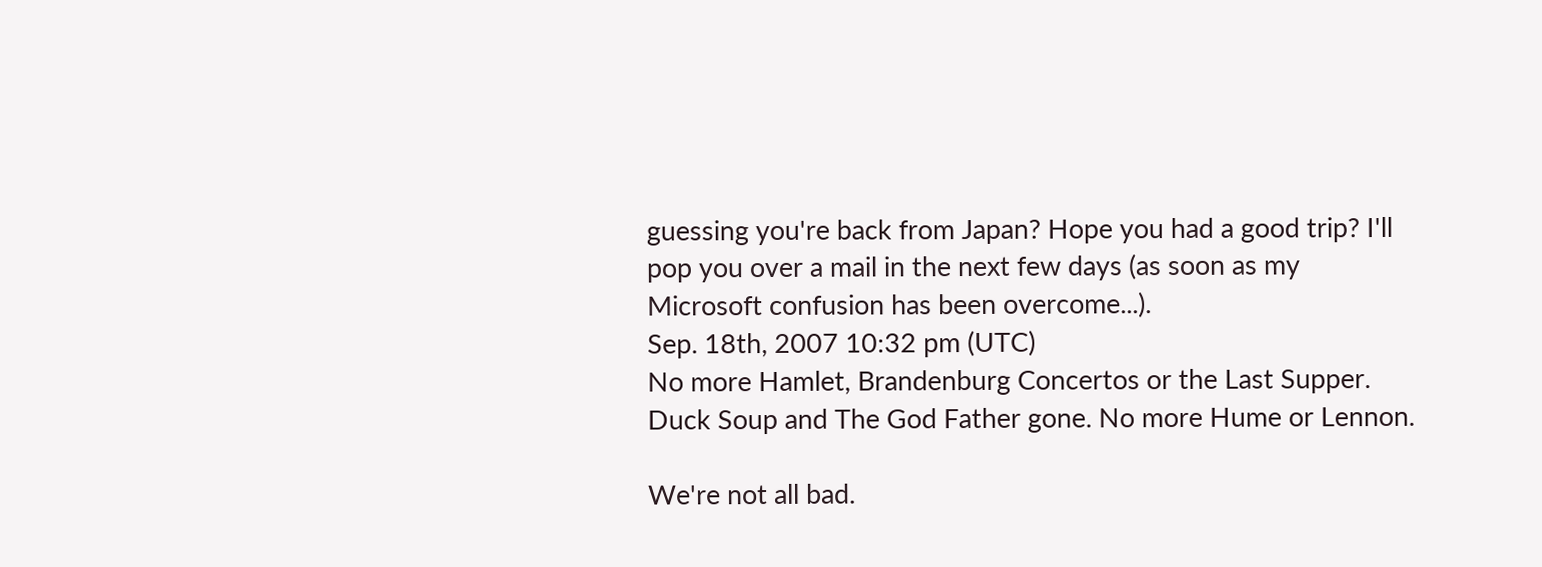guessing you're back from Japan? Hope you had a good trip? I'll pop you over a mail in the next few days (as soon as my Microsoft confusion has been overcome...).
Sep. 18th, 2007 10:32 pm (UTC)
No more Hamlet, Brandenburg Concertos or the Last Supper. Duck Soup and The God Father gone. No more Hume or Lennon.

We're not all bad.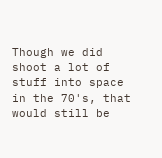Though we did shoot a lot of stuff into space in the 70's, that would still be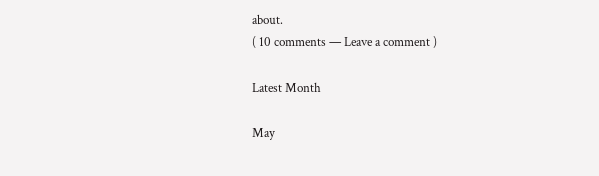about.
( 10 comments — Leave a comment )

Latest Month

May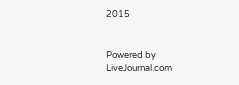2015


Powered by LiveJournal.com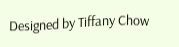Designed by Tiffany Chow